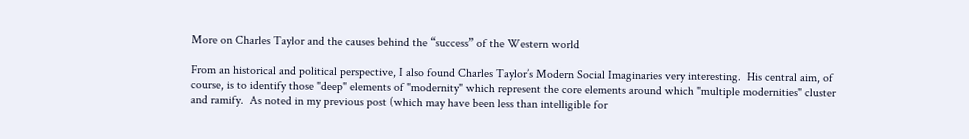More on Charles Taylor and the causes behind the “success” of the Western world

From an historical and political perspective, I also found Charles Taylor’s Modern Social Imaginaries very interesting.  His central aim, of course, is to identify those "deep" elements of "modernity" which represent the core elements around which "multiple modernities" cluster and ramify.  As noted in my previous post (which may have been less than intelligible for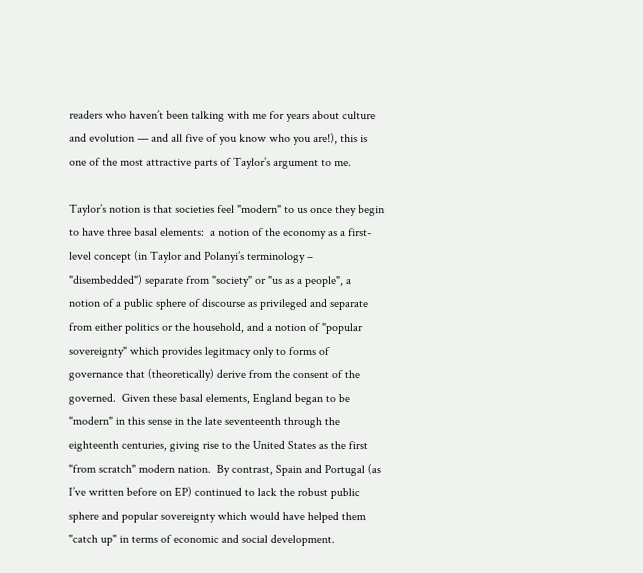readers who haven’t been talking with me for years about culture and evolution — and all five of you know who you are!), this is one of the most attractive parts of Taylor’s argument to me.

Taylor’s notion is that societies feel "modern" to us once they begin to have three basal elements:  a notion of the economy as a first-level concept (in Taylor and Polanyi’s terminology – "disembedded") separate from "society" or "us as a people", a notion of a public sphere of discourse as privileged and separate from either politics or the household, and a notion of "popular sovereignty" which provides legitmacy only to forms of governance that (theoretically) derive from the consent of the governed.  Given these basal elements, England began to be "modern" in this sense in the late seventeenth through the eighteenth centuries, giving rise to the United States as the first "from scratch" modern nation.  By contrast, Spain and Portugal (as I’ve written before on EP) continued to lack the robust public sphere and popular sovereignty which would have helped them "catch up" in terms of economic and social development.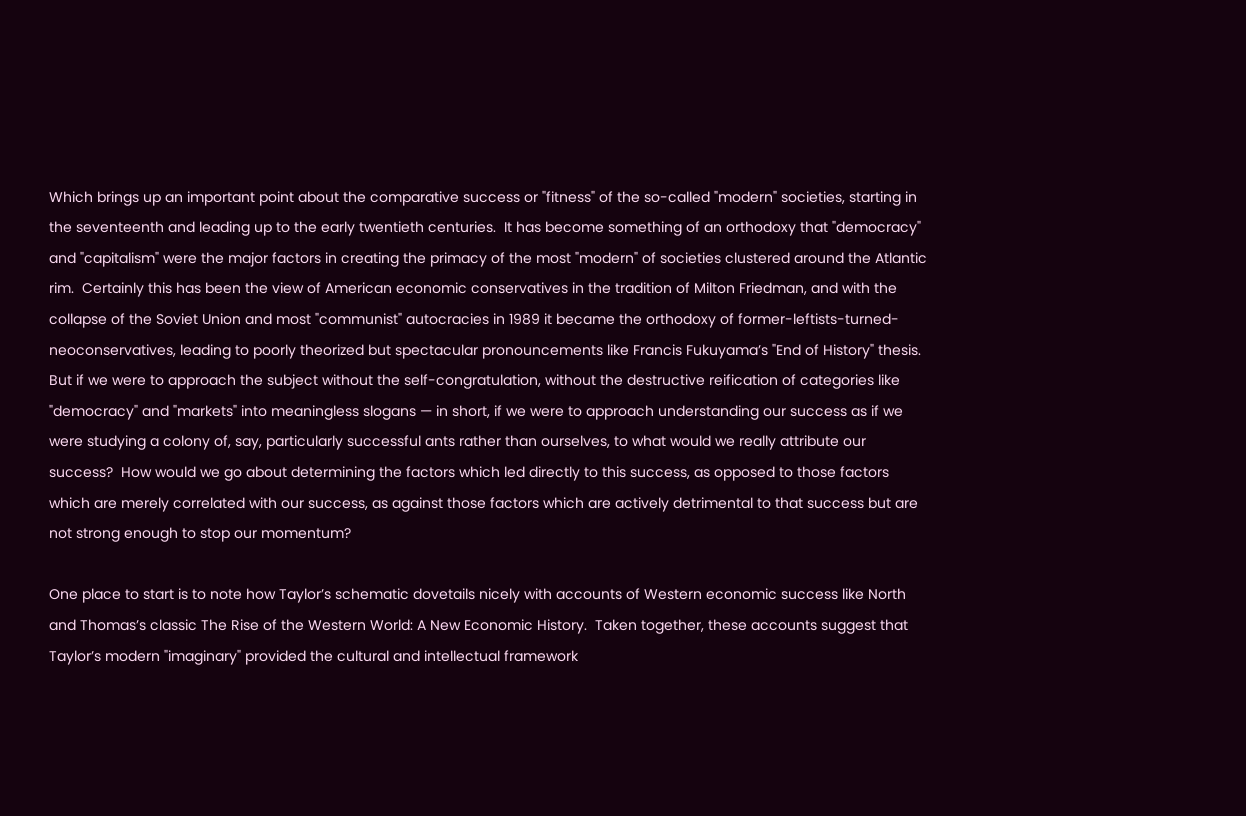Which brings up an important point about the comparative success or "fitness" of the so-called "modern" societies, starting in the seventeenth and leading up to the early twentieth centuries.  It has become something of an orthodoxy that "democracy" and "capitalism" were the major factors in creating the primacy of the most "modern" of societies clustered around the Atlantic rim.  Certainly this has been the view of American economic conservatives in the tradition of Milton Friedman, and with the collapse of the Soviet Union and most "communist" autocracies in 1989 it became the orthodoxy of former-leftists-turned-neoconservatives, leading to poorly theorized but spectacular pronouncements like Francis Fukuyama’s "End of History" thesis.  But if we were to approach the subject without the self-congratulation, without the destructive reification of categories like "democracy" and "markets" into meaningless slogans — in short, if we were to approach understanding our success as if we were studying a colony of, say, particularly successful ants rather than ourselves, to what would we really attribute our success?  How would we go about determining the factors which led directly to this success, as opposed to those factors which are merely correlated with our success, as against those factors which are actively detrimental to that success but are not strong enough to stop our momentum?

One place to start is to note how Taylor’s schematic dovetails nicely with accounts of Western economic success like North and Thomas’s classic The Rise of the Western World: A New Economic History.  Taken together, these accounts suggest that Taylor’s modern "imaginary" provided the cultural and intellectual framework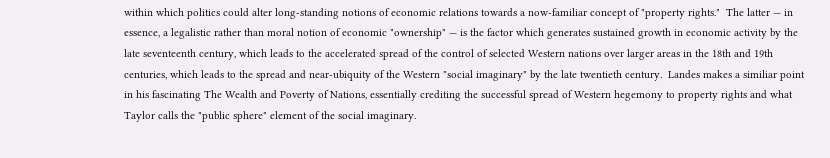within which politics could alter long-standing notions of economic relations towards a now-familiar concept of "property rights."  The latter — in essence, a legalistic rather than moral notion of economic "ownership" — is the factor which generates sustained growth in economic activity by the late seventeenth century, which leads to the accelerated spread of the control of selected Western nations over larger areas in the 18th and 19th centuries, which leads to the spread and near-ubiquity of the Western "social imaginary" by the late twentieth century.  Landes makes a similiar point in his fascinating The Wealth and Poverty of Nations, essentially crediting the successful spread of Western hegemony to property rights and what Taylor calls the "public sphere" element of the social imaginary.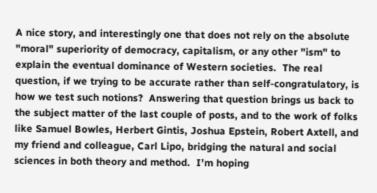A nice story, and interestingly one that does not rely on the absolute "moral" superiority of democracy, capitalism, or any other "ism" to explain the eventual dominance of Western societies.  The real question, if we trying to be accurate rather than self-congratulatory, is how we test such notions?  Answering that question brings us back to the subject matter of the last couple of posts, and to the work of folks like Samuel Bowles, Herbert Gintis, Joshua Epstein, Robert Axtell, and my friend and colleague, Carl Lipo, bridging the natural and social sciences in both theory and method.  I’m hoping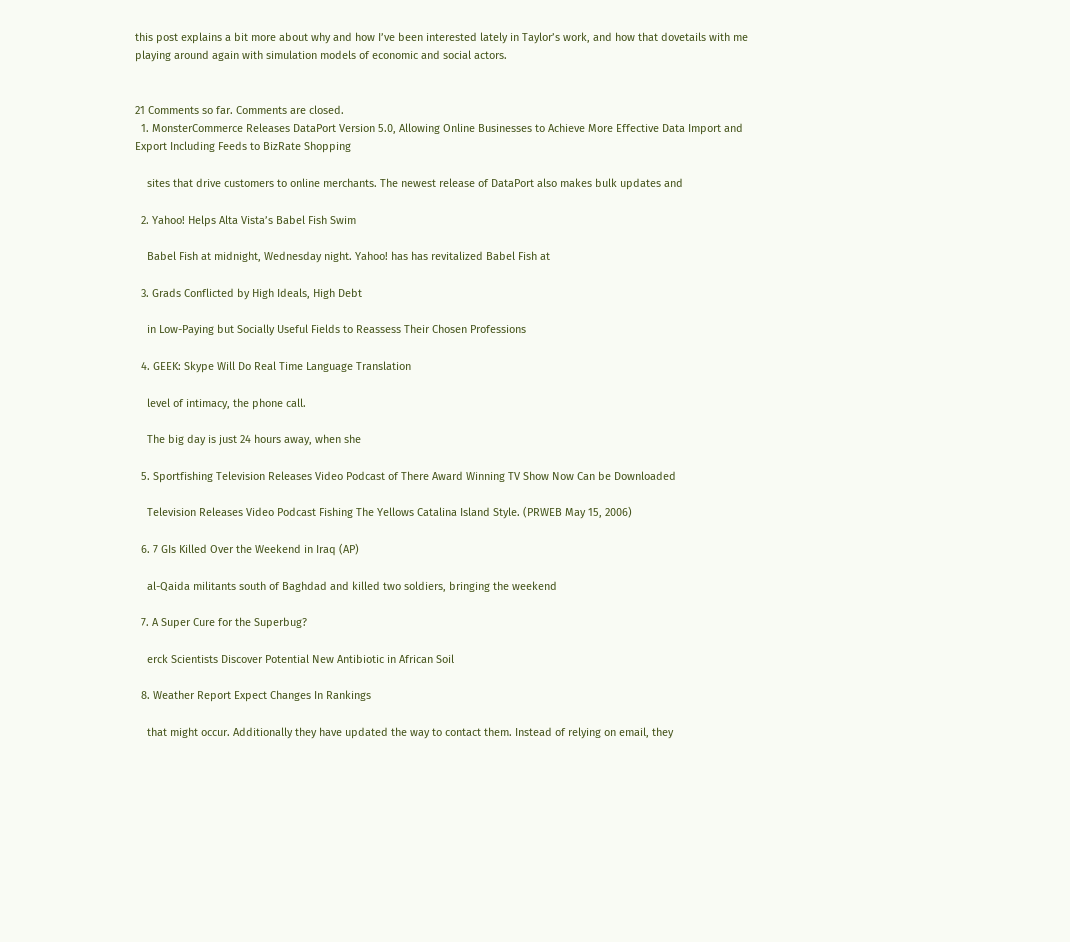this post explains a bit more about why and how I’ve been interested lately in Taylor’s work, and how that dovetails with me playing around again with simulation models of economic and social actors.


21 Comments so far. Comments are closed.
  1. MonsterCommerce Releases DataPort Version 5.0, Allowing Online Businesses to Achieve More Effective Data Import and Export Including Feeds to BizRate Shopping

    sites that drive customers to online merchants. The newest release of DataPort also makes bulk updates and

  2. Yahoo! Helps Alta Vista’s Babel Fish Swim

    Babel Fish at midnight, Wednesday night. Yahoo! has has revitalized Babel Fish at

  3. Grads Conflicted by High Ideals, High Debt

    in Low-Paying but Socially Useful Fields to Reassess Their Chosen Professions

  4. GEEK: Skype Will Do Real Time Language Translation

    level of intimacy, the phone call.

    The big day is just 24 hours away, when she

  5. Sportfishing Television Releases Video Podcast of There Award Winning TV Show Now Can be Downloaded

    Television Releases Video Podcast Fishing The Yellows Catalina Island Style. (PRWEB May 15, 2006)

  6. 7 GIs Killed Over the Weekend in Iraq (AP)

    al-Qaida militants south of Baghdad and killed two soldiers, bringing the weekend

  7. A Super Cure for the Superbug?

    erck Scientists Discover Potential New Antibiotic in African Soil

  8. Weather Report Expect Changes In Rankings

    that might occur. Additionally they have updated the way to contact them. Instead of relying on email, they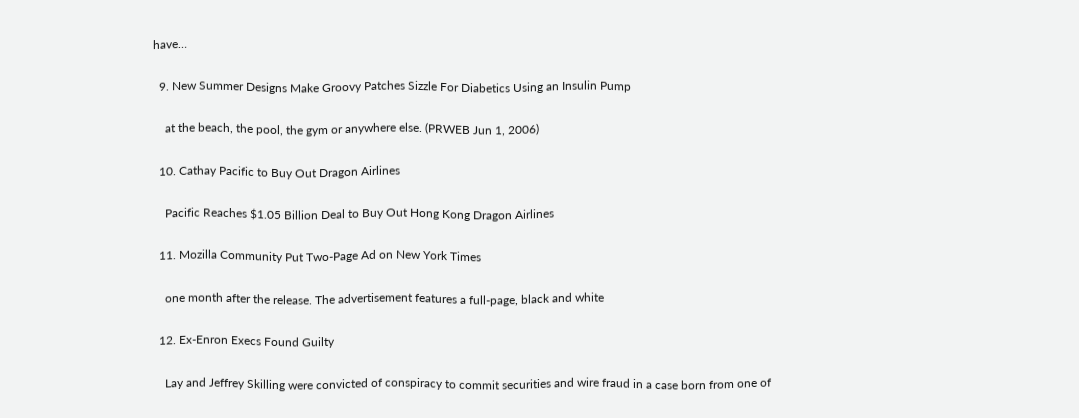have…

  9. New Summer Designs Make Groovy Patches Sizzle For Diabetics Using an Insulin Pump

    at the beach, the pool, the gym or anywhere else. (PRWEB Jun 1, 2006)

  10. Cathay Pacific to Buy Out Dragon Airlines

    Pacific Reaches $1.05 Billion Deal to Buy Out Hong Kong Dragon Airlines

  11. Mozilla Community Put Two-Page Ad on New York Times

    one month after the release. The advertisement features a full-page, black and white

  12. Ex-Enron Execs Found Guilty

    Lay and Jeffrey Skilling were convicted of conspiracy to commit securities and wire fraud in a case born from one of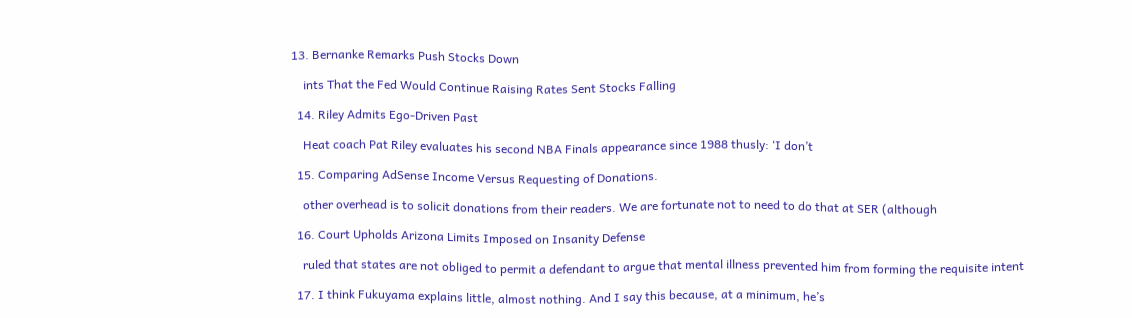13. Bernanke Remarks Push Stocks Down

    ints That the Fed Would Continue Raising Rates Sent Stocks Falling

  14. Riley Admits Ego-Driven Past

    Heat coach Pat Riley evaluates his second NBA Finals appearance since 1988 thusly: ‘I don’t

  15. Comparing AdSense Income Versus Requesting of Donations.

    other overhead is to solicit donations from their readers. We are fortunate not to need to do that at SER (although

  16. Court Upholds Arizona Limits Imposed on Insanity Defense

    ruled that states are not obliged to permit a defendant to argue that mental illness prevented him from forming the requisite intent

  17. I think Fukuyama explains little, almost nothing. And I say this because, at a minimum, he’s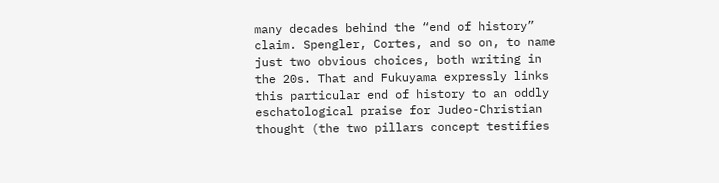many decades behind the “end of history” claim. Spengler, Cortes, and so on, to name just two obvious choices, both writing in the 20s. That and Fukuyama expressly links this particular end of history to an oddly eschatological praise for Judeo-Christian thought (the two pillars concept testifies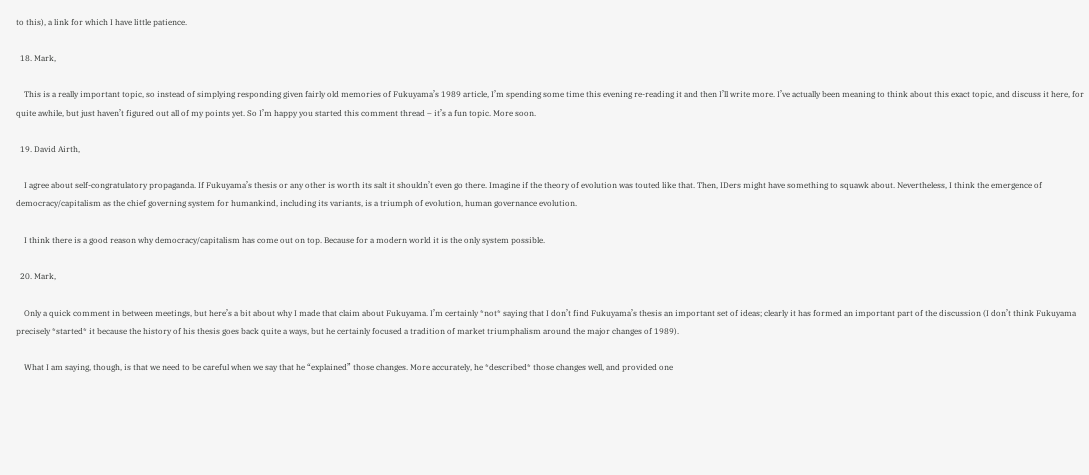to this), a link for which I have little patience.

  18. Mark,

    This is a really important topic, so instead of simplying responding given fairly old memories of Fukuyama’s 1989 article, I’m spending some time this evening re-reading it and then I’ll write more. I’ve actually been meaning to think about this exact topic, and discuss it here, for quite awhile, but just haven’t figured out all of my points yet. So I’m happy you started this comment thread – it’s a fun topic. More soon.

  19. David Airth,

    I agree about self-congratulatory propaganda. If Fukuyama’s thesis or any other is worth its salt it shouldn’t even go there. Imagine if the theory of evolution was touted like that. Then, IDers might have something to squawk about. Nevertheless, I think the emergence of democracy/capitalism as the chief governing system for humankind, including its variants, is a triumph of evolution, human governance evolution.

    I think there is a good reason why democracy/capitalism has come out on top. Because for a modern world it is the only system possible.

  20. Mark,

    Only a quick comment in between meetings, but here’s a bit about why I made that claim about Fukuyama. I’m certainly *not* saying that I don’t find Fukuyama’s thesis an important set of ideas; clearly it has formed an important part of the discussion (I don’t think Fukuyama precisely *started* it because the history of his thesis goes back quite a ways, but he certainly focused a tradition of market triumphalism around the major changes of 1989).

    What I am saying, though, is that we need to be careful when we say that he “explained” those changes. More accurately, he *described* those changes well, and provided one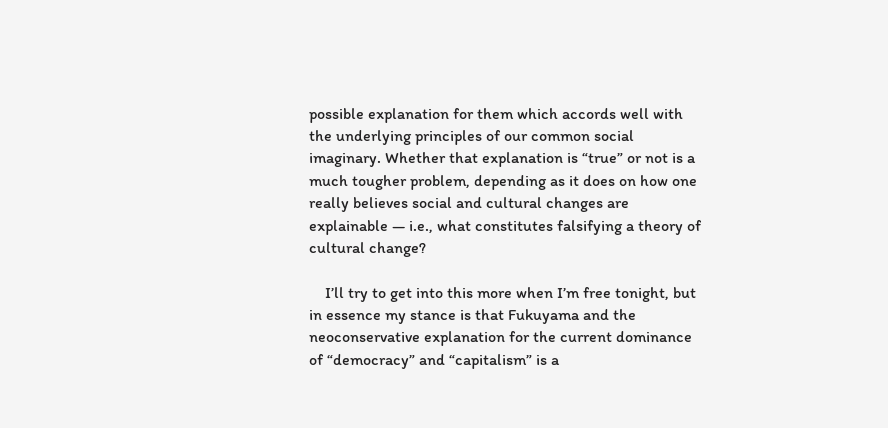possible explanation for them which accords well with the underlying principles of our common social imaginary. Whether that explanation is “true” or not is a much tougher problem, depending as it does on how one really believes social and cultural changes are explainable — i.e., what constitutes falsifying a theory of cultural change?

    I’ll try to get into this more when I’m free tonight, but in essence my stance is that Fukuyama and the neoconservative explanation for the current dominance of “democracy” and “capitalism” is a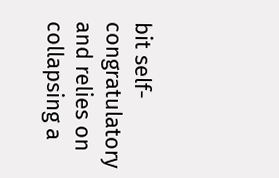bit self-congratulatory and relies on collapsing a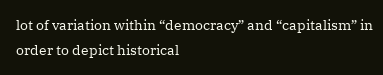lot of variation within “democracy” and “capitalism” in order to depict historical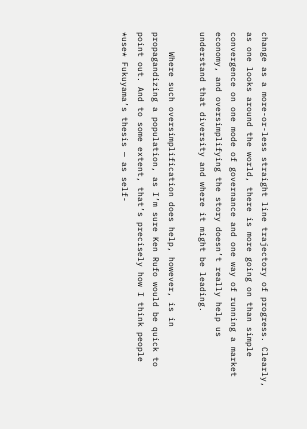change as a more-or-less straight line trajectory of progress. Clearly, as one looks around the world, there is more going on than simple convergence on one mode of governance and one way of running a market economy, and oversimplifying the story doesn’t really help us understand that diversity and where it might be leading.

    Where such oversimplification does help, however, is in propagandizing a population, as I’m sure Ken Rufo would be quick to point out. And to some extent, that’s precisely how I think people *use* Fukuyama’s thesis — as self-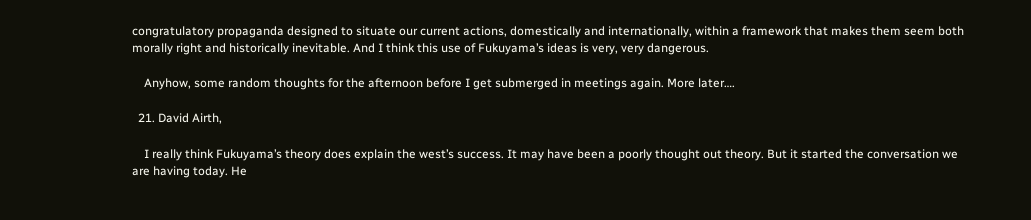congratulatory propaganda designed to situate our current actions, domestically and internationally, within a framework that makes them seem both morally right and historically inevitable. And I think this use of Fukuyama’s ideas is very, very dangerous.

    Anyhow, some random thoughts for the afternoon before I get submerged in meetings again. More later….

  21. David Airth,

    I really think Fukuyama’s theory does explain the west’s success. It may have been a poorly thought out theory. But it started the conversation we are having today. He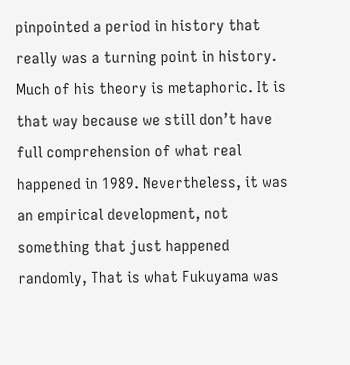pinpointed a period in history that really was a turning point in history. Much of his theory is metaphoric. It is that way because we still don’t have full comprehension of what real happened in 1989. Nevertheless, it was an empirical development, not something that just happened randomly, That is what Fukuyama was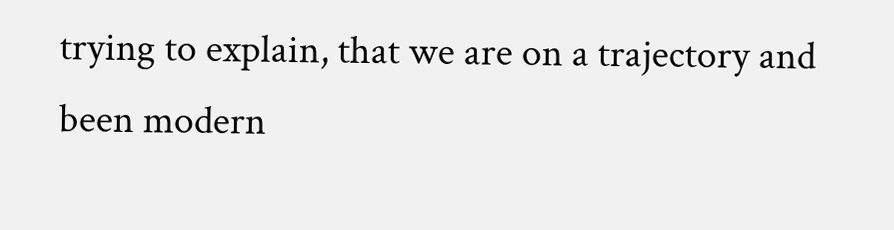trying to explain, that we are on a trajectory and been modern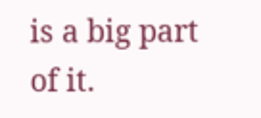is a big part of it.